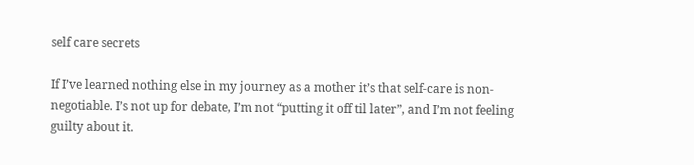self care secrets

If I’ve learned nothing else in my journey as a mother it’s that self-care is non-negotiable. I’s not up for debate, I’m not “putting it off til later”, and I’m not feeling guilty about it.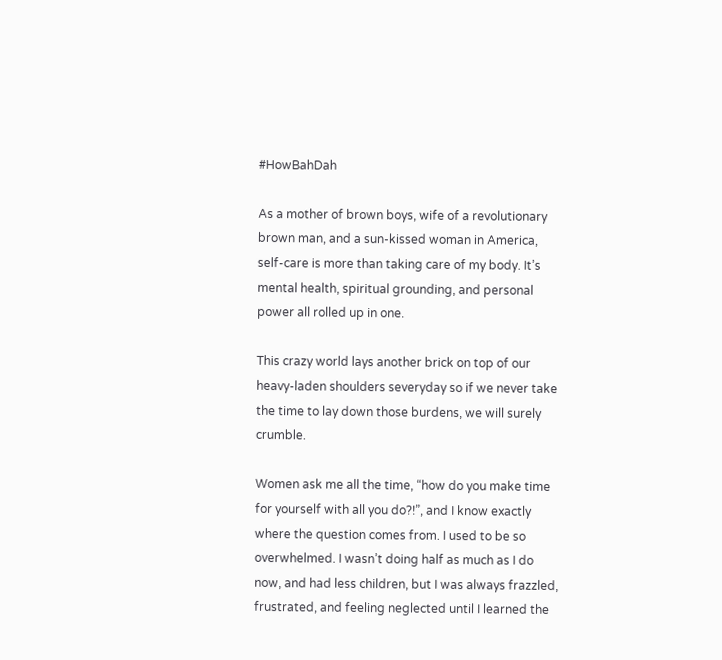#HowBahDah

As a mother of brown boys, wife of a revolutionary brown man, and a sun-kissed woman in America, self-care is more than taking care of my body. It’s mental health, spiritual grounding, and personal power all rolled up in one.

This crazy world lays another brick on top of our heavy-laden shoulders severyday so if we never take the time to lay down those burdens, we will surely crumble.

Women ask me all the time, “how do you make time for yourself with all you do?!”, and I know exactly where the question comes from. I used to be so overwhelmed. I wasn’t doing half as much as I do now, and had less children, but I was always frazzled, frustrated, and feeling neglected until I learned the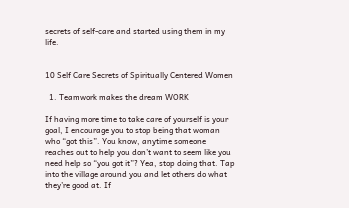secrets of self-care and started using them in my life.


10 Self Care Secrets of Spiritually Centered Women

  1. Teamwork makes the dream WORK

If having more time to take care of yourself is your goal, I encourage you to stop being that woman who “got this”. You know, anytime someone reaches out to help you don’t want to seem like you need help so “you got it”? Yea, stop doing that. Tap into the village around you and let others do what they’re good at. If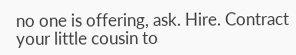no one is offering, ask. Hire. Contract your little cousin to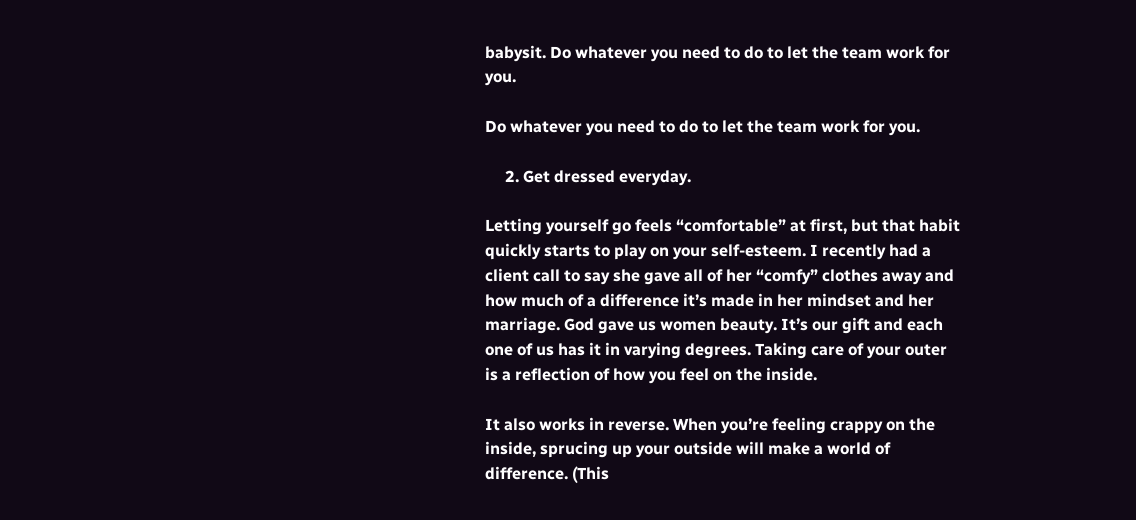babysit. Do whatever you need to do to let the team work for you.

Do whatever you need to do to let the team work for you.

     2. Get dressed everyday.

Letting yourself go feels “comfortable” at first, but that habit quickly starts to play on your self-esteem. I recently had a client call to say she gave all of her “comfy” clothes away and how much of a difference it’s made in her mindset and her marriage. God gave us women beauty. It’s our gift and each one of us has it in varying degrees. Taking care of your outer is a reflection of how you feel on the inside.

It also works in reverse. When you’re feeling crappy on the inside, sprucing up your outside will make a world of difference. (This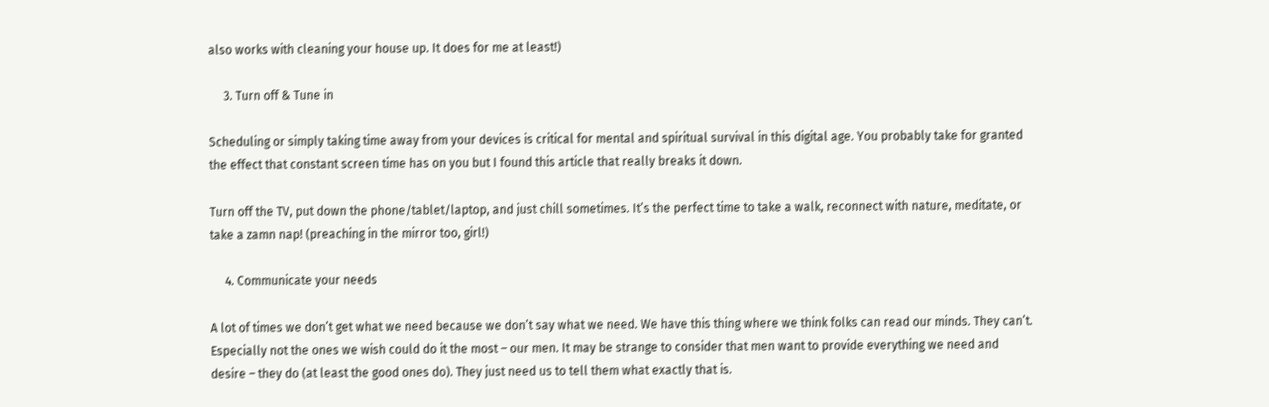also works with cleaning your house up. It does for me at least!)

     3. Turn off & Tune in

Scheduling or simply taking time away from your devices is critical for mental and spiritual survival in this digital age. You probably take for granted the effect that constant screen time has on you but I found this article that really breaks it down.

Turn off the TV, put down the phone/tablet/laptop, and just chill sometimes. It’s the perfect time to take a walk, reconnect with nature, meditate, or take a zamn nap! (preaching in the mirror too, girl!)

     4. Communicate your needs

A lot of times we don’t get what we need because we don’t say what we need. We have this thing where we think folks can read our minds. They can’t. Especially not the ones we wish could do it the most – our men. It may be strange to consider that men want to provide everything we need and desire – they do (at least the good ones do). They just need us to tell them what exactly that is.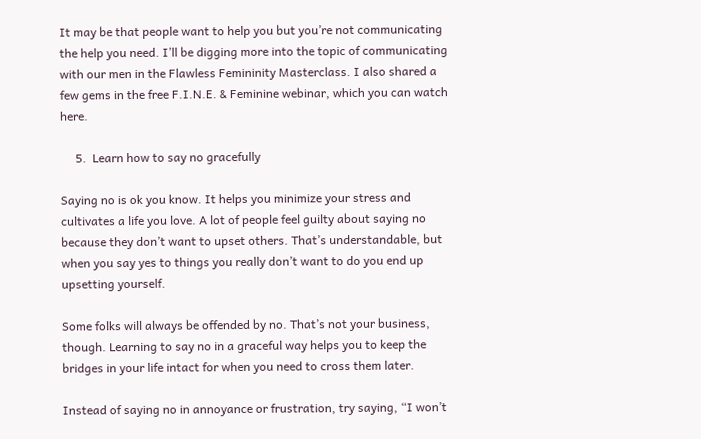It may be that people want to help you but you’re not communicating the help you need. I’ll be digging more into the topic of communicating with our men in the Flawless Femininity Masterclass. I also shared a few gems in the free F.I.N.E. & Feminine webinar, which you can watch here.

     5.  Learn how to say no gracefully

Saying no is ok you know. It helps you minimize your stress and cultivates a life you love. A lot of people feel guilty about saying no because they don’t want to upset others. That’s understandable, but when you say yes to things you really don’t want to do you end up upsetting yourself.

Some folks will always be offended by no. That’s not your business, though. Learning to say no in a graceful way helps you to keep the bridges in your life intact for when you need to cross them later.

Instead of saying no in annoyance or frustration, try saying, “I won’t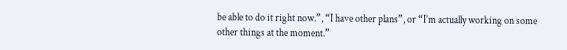be able to do it right now.”, “I have other plans”, or “I’m actually working on some other things at the moment.”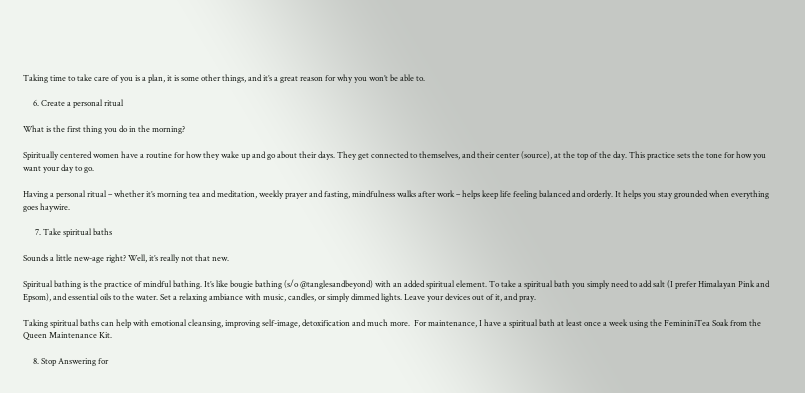Taking time to take care of you is a plan, it is some other things, and it’s a great reason for why you won’t be able to.

     6. Create a personal ritual

What is the first thing you do in the morning?

Spiritually centered women have a routine for how they wake up and go about their days. They get connected to themselves, and their center (source), at the top of the day. This practice sets the tone for how you want your day to go.

Having a personal ritual – whether it’s morning tea and meditation, weekly prayer and fasting, mindfulness walks after work – helps keep life feeling balanced and orderly. It helps you stay grounded when everything goes haywire.

      7. Take spiritual baths

Sounds a little new-age right? Well, it’s really not that new.

Spiritual bathing is the practice of mindful bathing. It’s like bougie bathing (s/o @tanglesandbeyond) with an added spiritual element. To take a spiritual bath you simply need to add salt (I prefer Himalayan Pink and Epsom), and essential oils to the water. Set a relaxing ambiance with music, candles, or simply dimmed lights. Leave your devices out of it, and pray.

Taking spiritual baths can help with emotional cleansing, improving self-image, detoxification and much more.  For maintenance, I have a spiritual bath at least once a week using the FemininiTea Soak from the Queen Maintenance Kit.

     8. Stop Answering for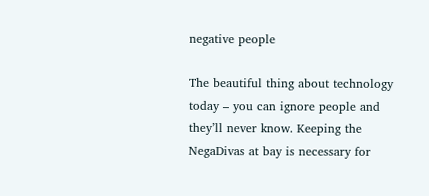negative people

The beautiful thing about technology today – you can ignore people and they’ll never know. Keeping the NegaDivas at bay is necessary for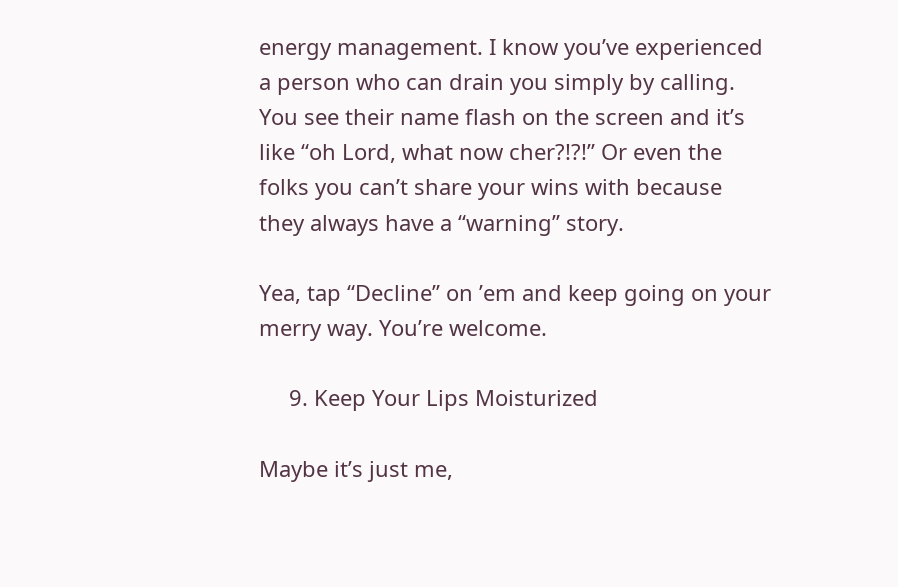energy management. I know you’ve experienced a person who can drain you simply by calling. You see their name flash on the screen and it’s like “oh Lord, what now cher?!?!” Or even the folks you can’t share your wins with because they always have a “warning” story.

Yea, tap “Decline” on ’em and keep going on your merry way. You’re welcome.

     9. Keep Your Lips Moisturized

Maybe it’s just me,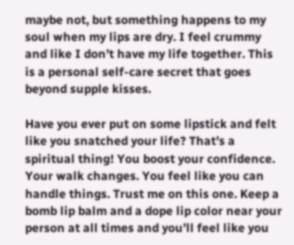maybe not, but something happens to my soul when my lips are dry. I feel crummy and like I don’t have my life together. This is a personal self-care secret that goes beyond supple kisses.

Have you ever put on some lipstick and felt like you snatched your life? That’s a spiritual thing! You boost your confidence. Your walk changes. You feel like you can handle things. Trust me on this one. Keep a bomb lip balm and a dope lip color near your person at all times and you’ll feel like you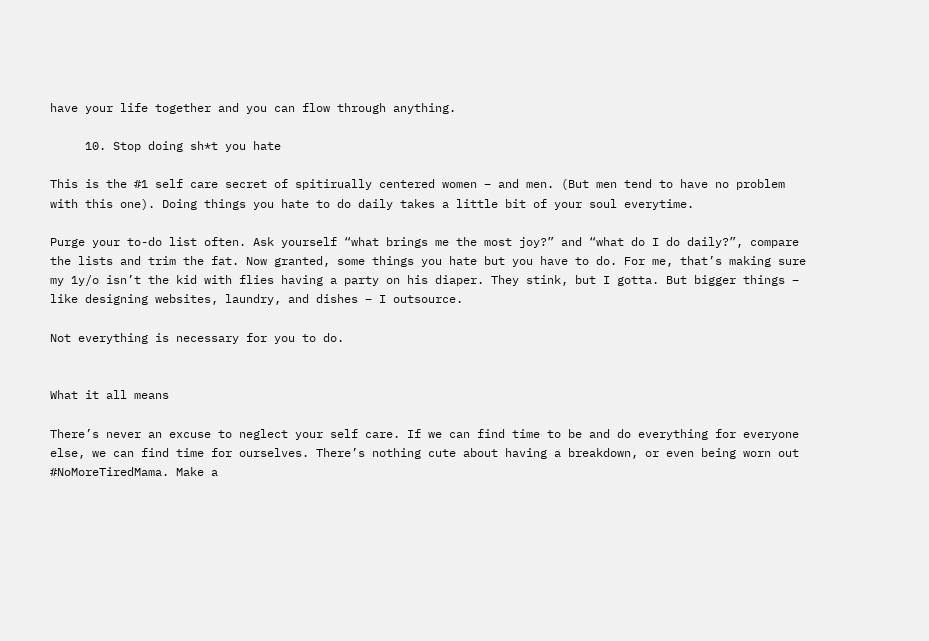have your life together and you can flow through anything.

     10. Stop doing sh*t you hate

This is the #1 self care secret of spitirually centered women – and men. (But men tend to have no problem with this one). Doing things you hate to do daily takes a little bit of your soul everytime.

Purge your to-do list often. Ask yourself “what brings me the most joy?” and “what do I do daily?”, compare the lists and trim the fat. Now granted, some things you hate but you have to do. For me, that’s making sure my 1y/o isn’t the kid with flies having a party on his diaper. They stink, but I gotta. But bigger things – like designing websites, laundry, and dishes – I outsource.

Not everything is necessary for you to do.


What it all means

There’s never an excuse to neglect your self care. If we can find time to be and do everything for everyone else, we can find time for ourselves. There’s nothing cute about having a breakdown, or even being worn out #NoMoreTiredMama. Make a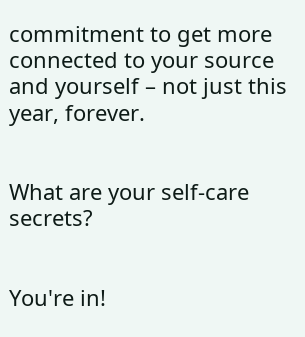commitment to get more connected to your source and yourself – not just this year, forever.


What are your self-care secrets?


You're in!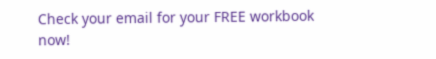Check your email for your FREE workbook now!